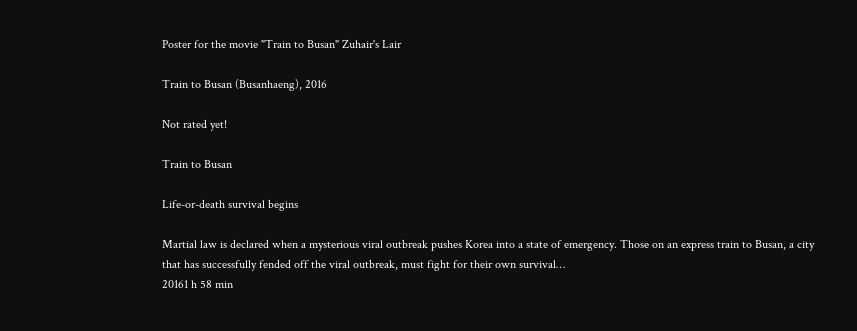Poster for the movie "Train to Busan" Zuhair's Lair

Train to Busan (Busanhaeng), 2016

Not rated yet!

Train to Busan

Life-or-death survival begins

Martial law is declared when a mysterious viral outbreak pushes Korea into a state of emergency. Those on an express train to Busan, a city that has successfully fended off the viral outbreak, must fight for their own survival…
20161 h 58 min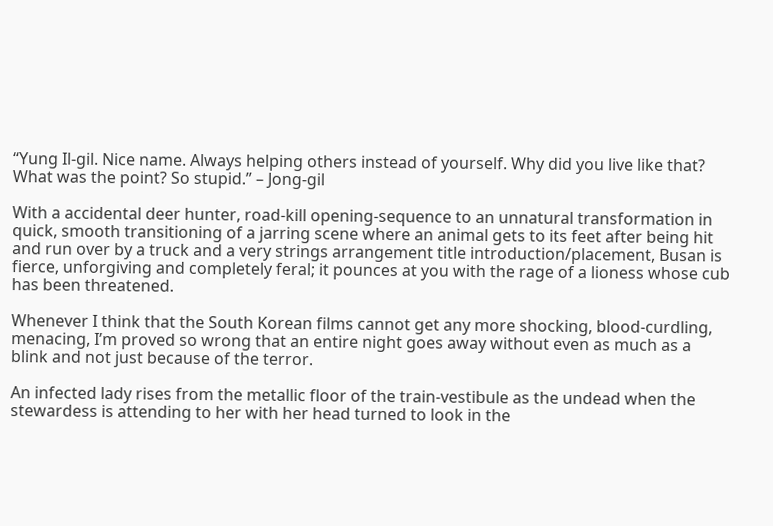“Yung Il-gil. Nice name. Always helping others instead of yourself. Why did you live like that? What was the point? So stupid.” – Jong-gil

With a accidental deer hunter, road-kill opening-sequence to an unnatural transformation in quick, smooth transitioning of a jarring scene where an animal gets to its feet after being hit and run over by a truck and a very strings arrangement title introduction/placement, Busan is fierce, unforgiving and completely feral; it pounces at you with the rage of a lioness whose cub has been threatened.

Whenever I think that the South Korean films cannot get any more shocking, blood-curdling, menacing, I’m proved so wrong that an entire night goes away without even as much as a blink and not just because of the terror.

An infected lady rises from the metallic floor of the train-vestibule as the undead when the stewardess is attending to her with her head turned to look in the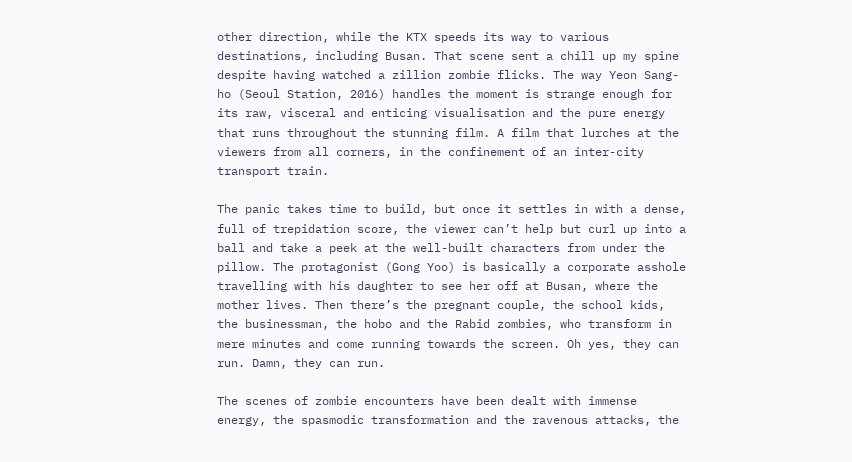other direction, while the KTX speeds its way to various destinations, including Busan. That scene sent a chill up my spine despite having watched a zillion zombie flicks. The way Yeon Sang-ho (Seoul Station, 2016) handles the moment is strange enough for its raw, visceral and enticing visualisation and the pure energy that runs throughout the stunning film. A film that lurches at the viewers from all corners, in the confinement of an inter-city transport train.

The panic takes time to build, but once it settles in with a dense, full of trepidation score, the viewer can’t help but curl up into a ball and take a peek at the well-built characters from under the pillow. The protagonist (Gong Yoo) is basically a corporate asshole travelling with his daughter to see her off at Busan, where the mother lives. Then there’s the pregnant couple, the school kids, the businessman, the hobo and the Rabid zombies, who transform in mere minutes and come running towards the screen. Oh yes, they can run. Damn, they can run.

The scenes of zombie encounters have been dealt with immense energy, the spasmodic transformation and the ravenous attacks, the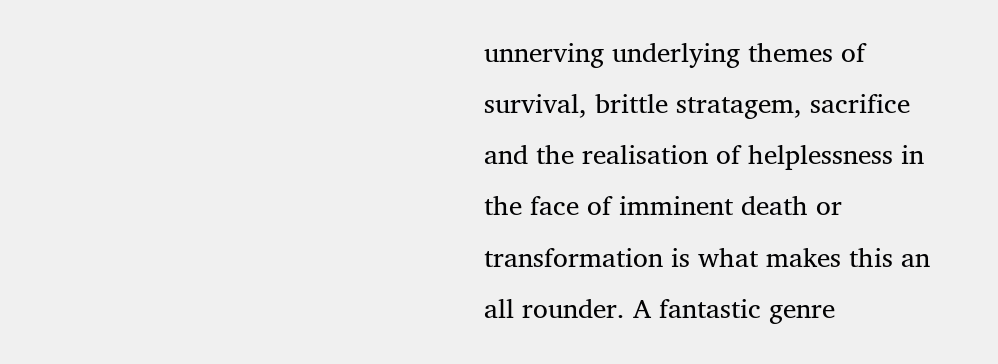unnerving underlying themes of survival, brittle stratagem, sacrifice and the realisation of helplessness in the face of imminent death or transformation is what makes this an all rounder. A fantastic genre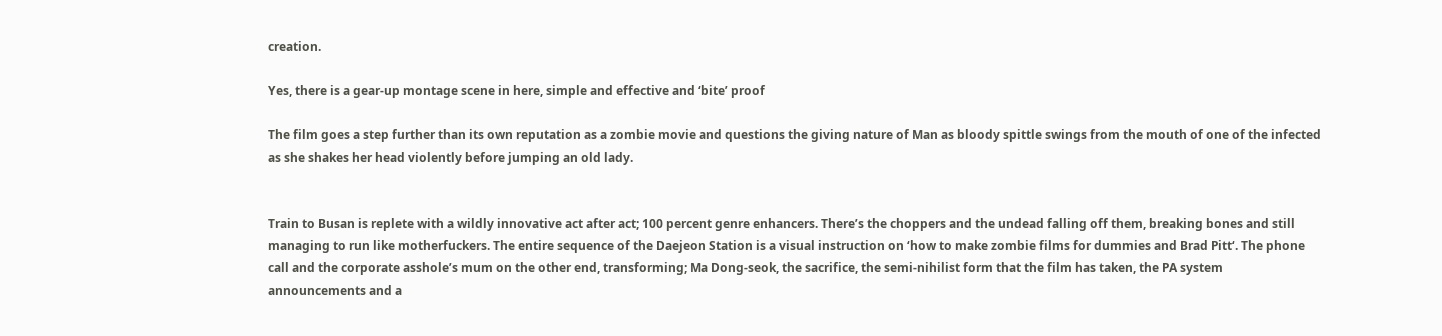creation.

Yes, there is a gear-up montage scene in here, simple and effective and ‘bite’ proof

The film goes a step further than its own reputation as a zombie movie and questions the giving nature of Man as bloody spittle swings from the mouth of one of the infected as she shakes her head violently before jumping an old lady.


Train to Busan is replete with a wildly innovative act after act; 100 percent genre enhancers. There’s the choppers and the undead falling off them, breaking bones and still managing to run like motherfuckers. The entire sequence of the Daejeon Station is a visual instruction on ‘how to make zombie films for dummies and Brad Pitt‘. The phone call and the corporate asshole’s mum on the other end, transforming; Ma Dong-seok, the sacrifice, the semi-nihilist form that the film has taken, the PA system announcements and a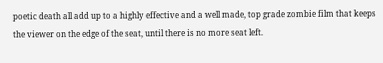poetic death all add up to a highly effective and a well made, top grade zombie film that keeps the viewer on the edge of the seat, until there is no more seat left.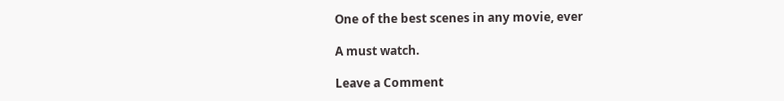One of the best scenes in any movie, ever

A must watch.

Leave a Comment